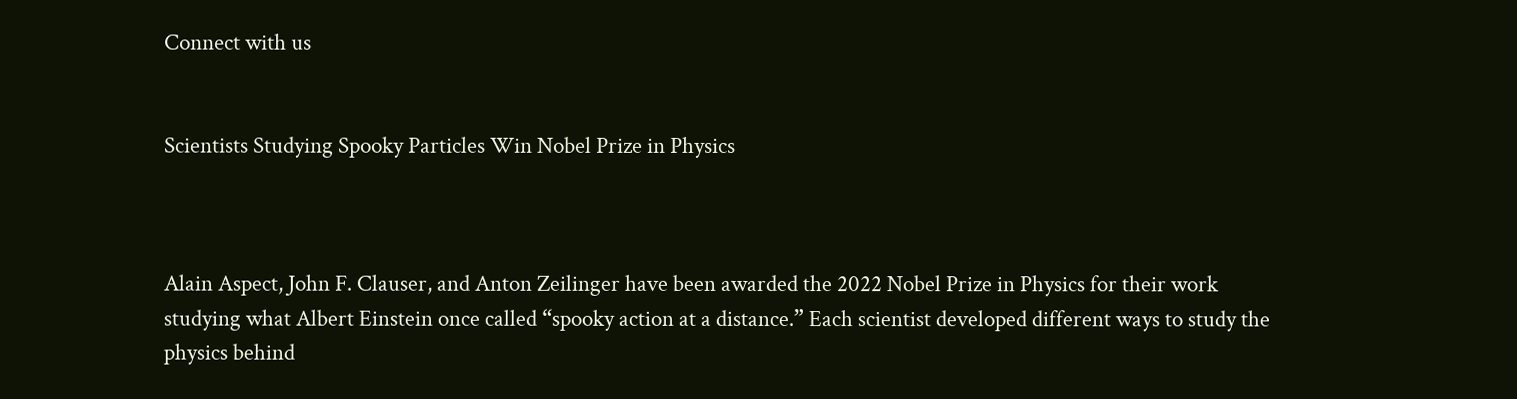Connect with us


Scientists Studying Spooky Particles Win Nobel Prize in Physics



Alain Aspect, John F. Clauser, and Anton Zeilinger have been awarded the 2022 Nobel Prize in Physics for their work studying what Albert Einstein once called “spooky action at a distance.” Each scientist developed different ways to study the physics behind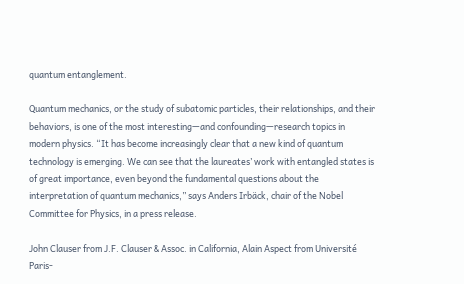quantum entanglement.

Quantum mechanics, or the study of subatomic particles, their relationships, and their behaviors, is one of the most interesting—and confounding—research topics in modern physics. “It has become increasingly clear that a new kind of quantum technology is emerging. We can see that the laureates’ work with entangled states is of great importance, even beyond the fundamental questions about the interpretation of quantum mechanics,” says Anders Irbäck, chair of the Nobel Committee for Physics, in a press release.

John Clauser from J.F. Clauser & Assoc. in California, Alain Aspect from Université Paris-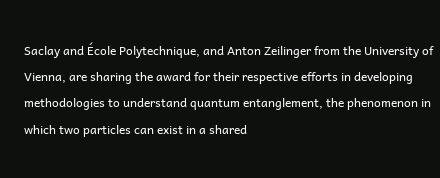Saclay and École Polytechnique, and Anton Zeilinger from the University of Vienna, are sharing the award for their respective efforts in developing methodologies to understand quantum entanglement, the phenomenon in which two particles can exist in a shared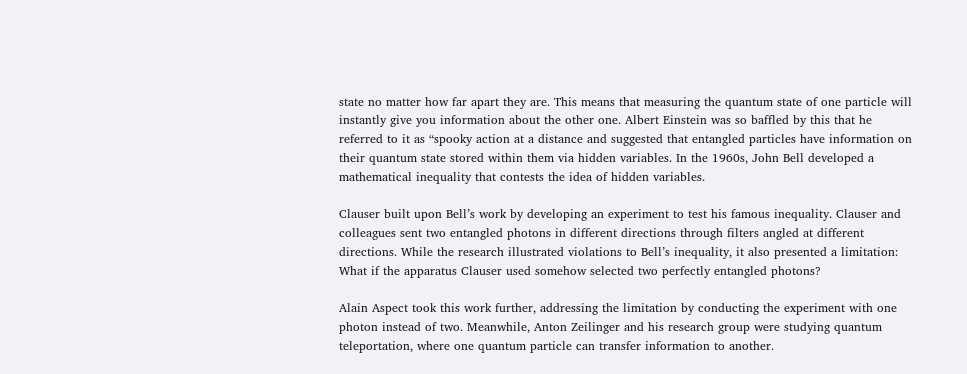state no matter how far apart they are. This means that measuring the quantum state of one particle will instantly give you information about the other one. Albert Einstein was so baffled by this that he referred to it as “spooky action at a distance and suggested that entangled particles have information on their quantum state stored within them via hidden variables. In the 1960s, John Bell developed a mathematical inequality that contests the idea of hidden variables.

Clauser built upon Bell’s work by developing an experiment to test his famous inequality. Clauser and colleagues sent two entangled photons in different directions through filters angled at different directions. While the research illustrated violations to Bell’s inequality, it also presented a limitation: What if the apparatus Clauser used somehow selected two perfectly entangled photons?

Alain Aspect took this work further, addressing the limitation by conducting the experiment with one photon instead of two. Meanwhile, Anton Zeilinger and his research group were studying quantum teleportation, where one quantum particle can transfer information to another.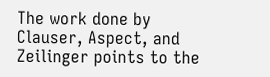The work done by Clauser, Aspect, and Zeilinger points to the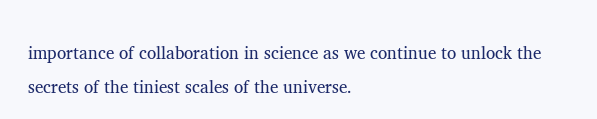importance of collaboration in science as we continue to unlock the secrets of the tiniest scales of the universe.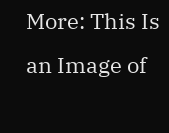More: This Is an Image of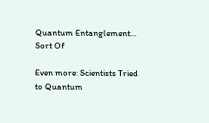Quantum Entanglement… Sort Of

Even more: Scientists Tried to Quantum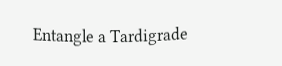Entangle a Tardigrade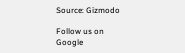Source: Gizmodo

Follow us on Google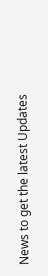News to get the latest Updates